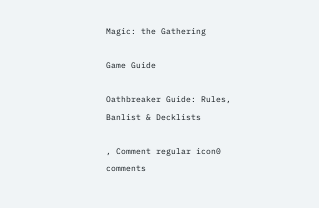Magic: the Gathering

Game Guide

Oathbreaker Guide: Rules, Banlist & Decklists

, Comment regular icon0 comments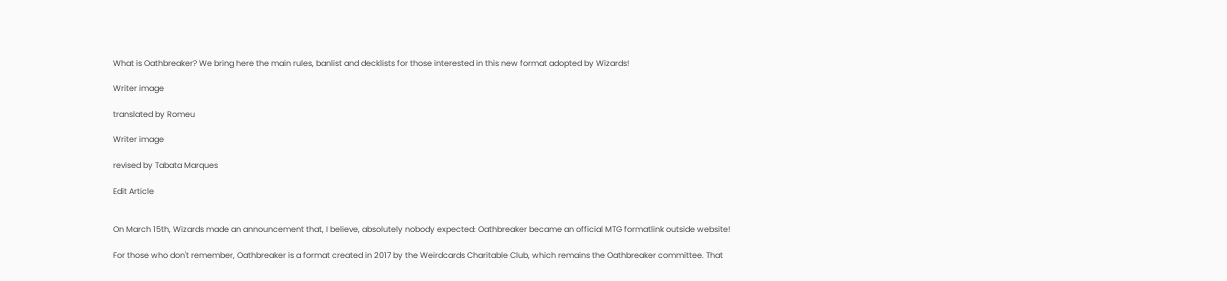What is Oathbreaker? We bring here the main rules, banlist and decklists for those interested in this new format adopted by Wizards!

Writer image

translated by Romeu

Writer image

revised by Tabata Marques

Edit Article


On March 15th, Wizards made an announcement that, I believe, absolutely nobody expected: Oathbreaker became an official MTG formatlink outside website!

For those who don't remember, Oathbreaker is a format created in 2017 by the Weirdcards Charitable Club, which remains the Oathbreaker committee. That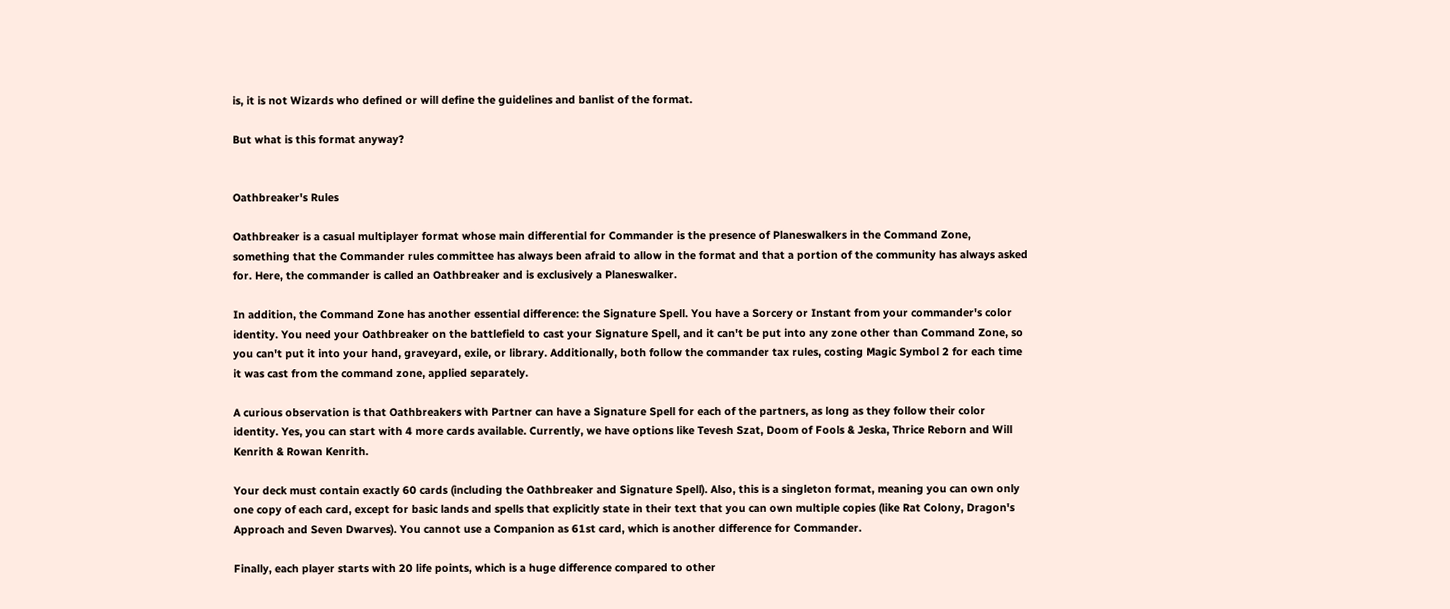is, it is not Wizards who defined or will define the guidelines and banlist of the format.

But what is this format anyway?


Oathbreaker's Rules

Oathbreaker is a casual multiplayer format whose main differential for Commander is the presence of Planeswalkers in the Command Zone, something that the Commander rules committee has always been afraid to allow in the format and that a portion of the community has always asked for. Here, the commander is called an Oathbreaker and is exclusively a Planeswalker.

In addition, the Command Zone has another essential difference: the Signature Spell. You have a Sorcery or Instant from your commander's color identity. You need your Oathbreaker on the battlefield to cast your Signature Spell, and it can't be put into any zone other than Command Zone, so you can't put it into your hand, graveyard, exile, or library. Additionally, both follow the commander tax rules, costing Magic Symbol 2 for each time it was cast from the command zone, applied separately.

A curious observation is that Oathbreakers with Partner can have a Signature Spell for each of the partners, as long as they follow their color identity. Yes, you can start with 4 more cards available. Currently, we have options like Tevesh Szat, Doom of Fools & Jeska, Thrice Reborn and Will Kenrith & Rowan Kenrith.

Your deck must contain exactly 60 cards (including the Oathbreaker and Signature Spell). Also, this is a singleton format, meaning you can own only one copy of each card, except for basic lands and spells that explicitly state in their text that you can own multiple copies (like Rat Colony, Dragon's Approach and Seven Dwarves). You cannot use a Companion as 61st card, which is another difference for Commander.

Finally, each player starts with 20 life points, which is a huge difference compared to other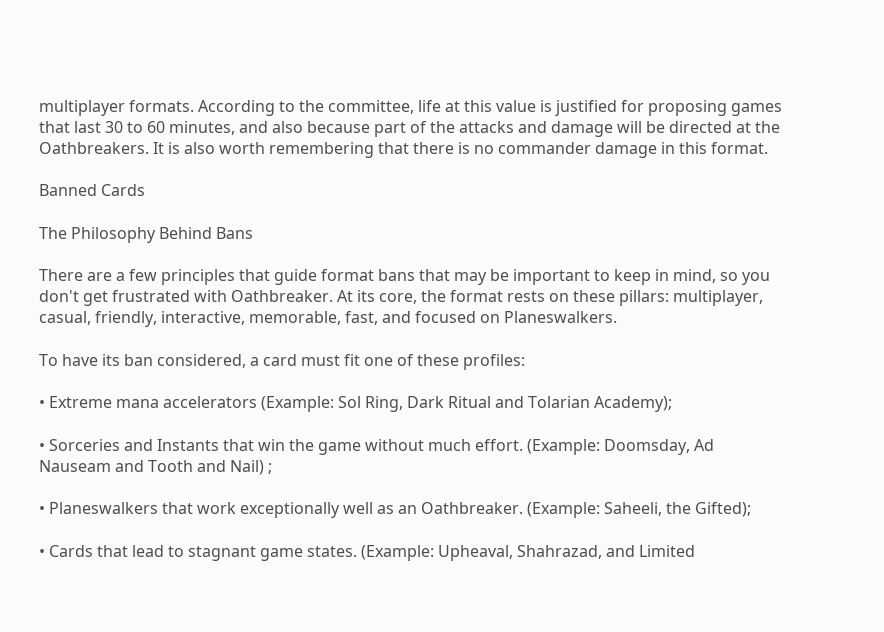multiplayer formats. According to the committee, life at this value is justified for proposing games that last 30 to 60 minutes, and also because part of the attacks and damage will be directed at the Oathbreakers. It is also worth remembering that there is no commander damage in this format.

Banned Cards

The Philosophy Behind Bans

There are a few principles that guide format bans that may be important to keep in mind, so you don't get frustrated with Oathbreaker. At its core, the format rests on these pillars: multiplayer, casual, friendly, interactive, memorable, fast, and focused on Planeswalkers.

To have its ban considered, a card must fit one of these profiles:

• Extreme mana accelerators (Example: Sol Ring, Dark Ritual and Tolarian Academy);

• Sorceries and Instants that win the game without much effort. (Example: Doomsday, Ad Nauseam and Tooth and Nail) ;

• Planeswalkers that work exceptionally well as an Oathbreaker. (Example: Saheeli, the Gifted);

• Cards that lead to stagnant game states. (Example: Upheaval, Shahrazad, and Limited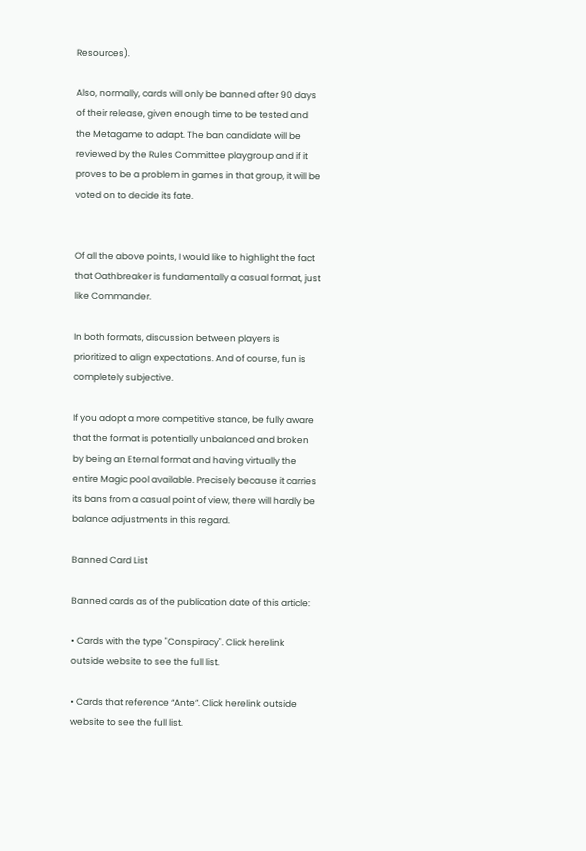Resources).

Also, normally, cards will only be banned after 90 days of their release, given enough time to be tested and the Metagame to adapt. The ban candidate will be reviewed by the Rules Committee playgroup and if it proves to be a problem in games in that group, it will be voted on to decide its fate.


Of all the above points, I would like to highlight the fact that Oathbreaker is fundamentally a casual format, just like Commander.

In both formats, discussion between players is prioritized to align expectations. And of course, fun is completely subjective.

If you adopt a more competitive stance, be fully aware that the format is potentially unbalanced and broken by being an Eternal format and having virtually the entire Magic pool available. Precisely because it carries its bans from a casual point of view, there will hardly be balance adjustments in this regard.

Banned Card List

Banned cards as of the publication date of this article:

• Cards with the type "Conspiracy". Click herelink outside website to see the full list.

• Cards that reference “Ante”. Click herelink outside website to see the full list.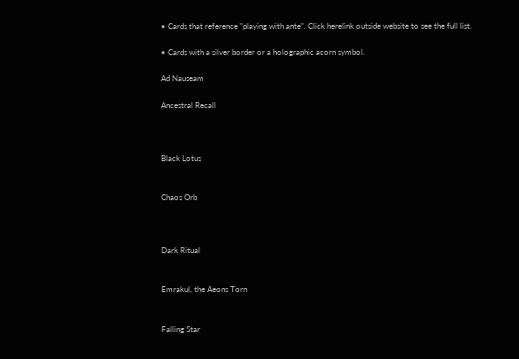• Cards that reference "playing with ante". Click herelink outside website to see the full list.

• Cards with a silver border or a holographic acorn symbol.

Ad Nauseam

Ancestral Recall



Black Lotus


Chaos Orb



Dark Ritual


Emrakul, the Aeons Torn


Falling Star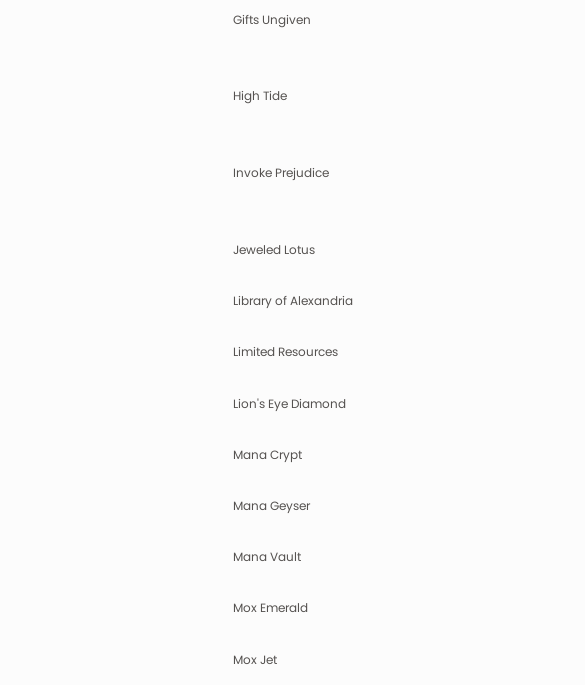Gifts Ungiven


High Tide


Invoke Prejudice


Jeweled Lotus

Library of Alexandria

Limited Resources

Lion's Eye Diamond

Mana Crypt

Mana Geyser

Mana Vault

Mox Emerald

Mox Jet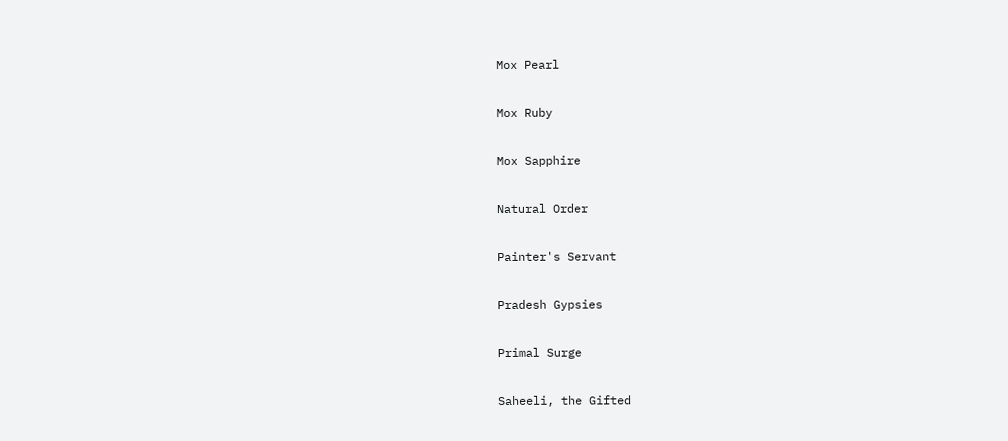Mox Pearl

Mox Ruby

Mox Sapphire

Natural Order

Painter's Servant

Pradesh Gypsies

Primal Surge

Saheeli, the Gifted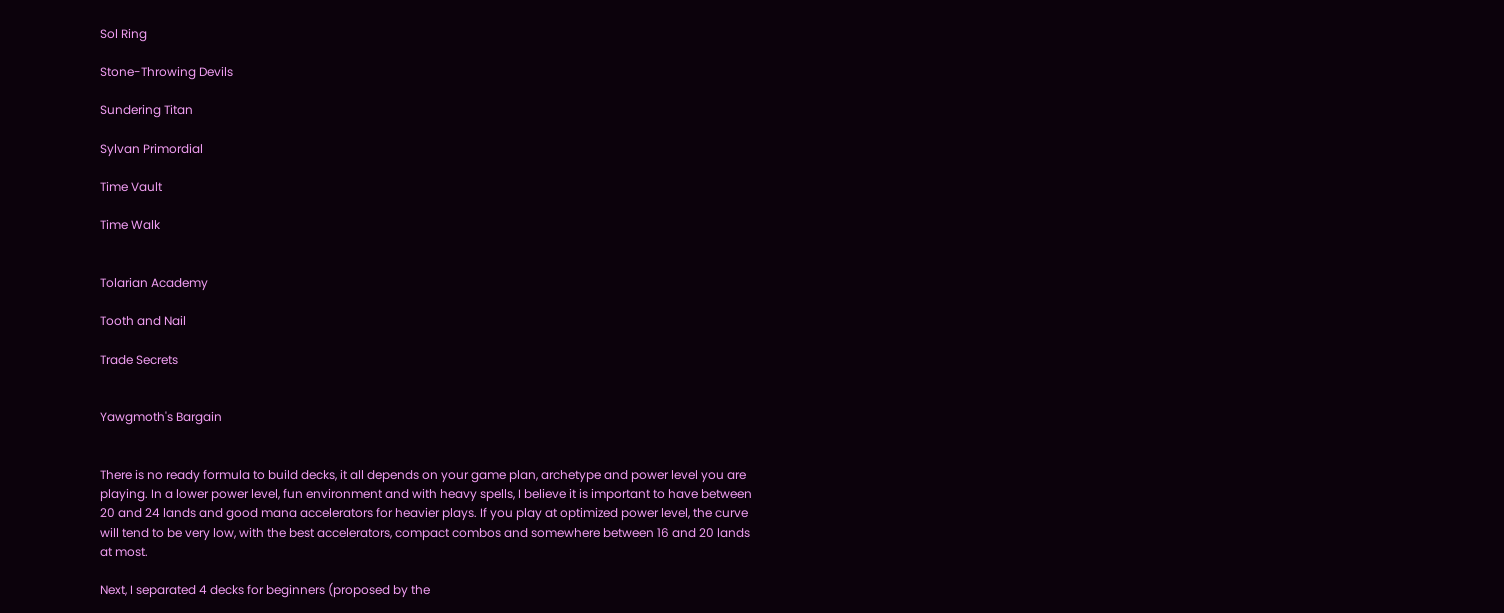Sol Ring

Stone-Throwing Devils

Sundering Titan

Sylvan Primordial

Time Vault

Time Walk


Tolarian Academy

Tooth and Nail

Trade Secrets


Yawgmoth's Bargain


There is no ready formula to build decks, it all depends on your game plan, archetype and power level you are playing. In a lower power level, fun environment and with heavy spells, I believe it is important to have between 20 and 24 lands and good mana accelerators for heavier plays. If you play at optimized power level, the curve will tend to be very low, with the best accelerators, compact combos and somewhere between 16 and 20 lands at most.

Next, I separated 4 decks for beginners (proposed by the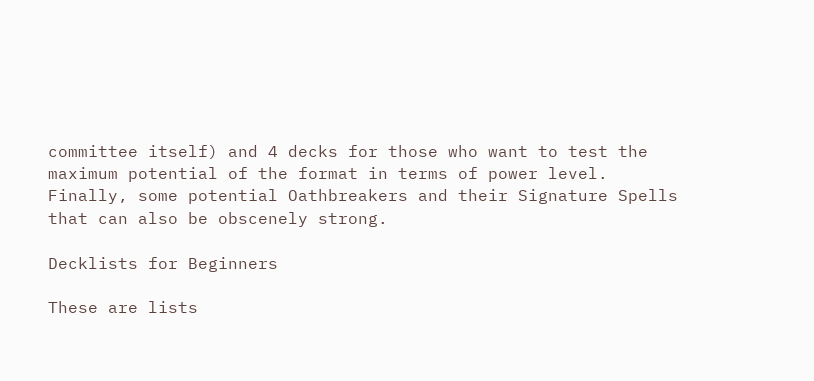committee itself) and 4 decks for those who want to test the maximum potential of the format in terms of power level. Finally, some potential Oathbreakers and their Signature Spells that can also be obscenely strong.

Decklists for Beginners

These are lists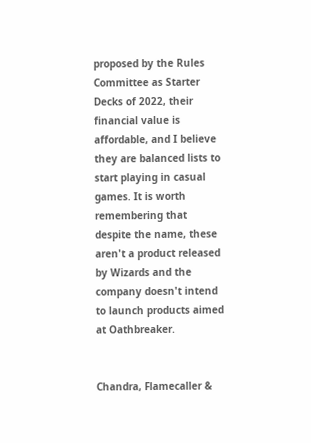proposed by the Rules Committee as Starter Decks of 2022, their financial value is affordable, and I believe they are balanced lists to start playing in casual games. It is worth remembering that despite the name, these aren't a product released by Wizards and the company doesn't intend to launch products aimed at Oathbreaker.


Chandra, Flamecaller &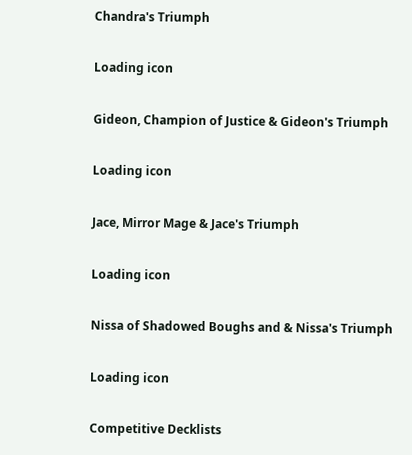Chandra's Triumph

Loading icon

Gideon, Champion of Justice & Gideon's Triumph

Loading icon

Jace, Mirror Mage & Jace's Triumph

Loading icon

Nissa of Shadowed Boughs and & Nissa's Triumph

Loading icon

Competitive Decklists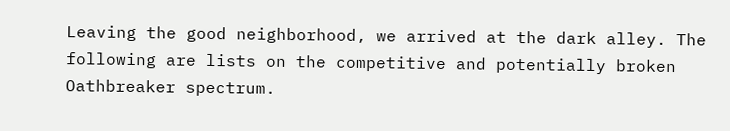Leaving the good neighborhood, we arrived at the dark alley. The following are lists on the competitive and potentially broken Oathbreaker spectrum.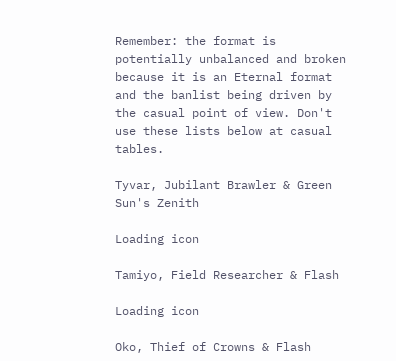Remember: the format is potentially unbalanced and broken because it is an Eternal format and the banlist being driven by the casual point of view. Don't use these lists below at casual tables.

Tyvar, Jubilant Brawler & Green Sun's Zenith

Loading icon

Tamiyo, Field Researcher & Flash

Loading icon

Oko, Thief of Crowns & Flash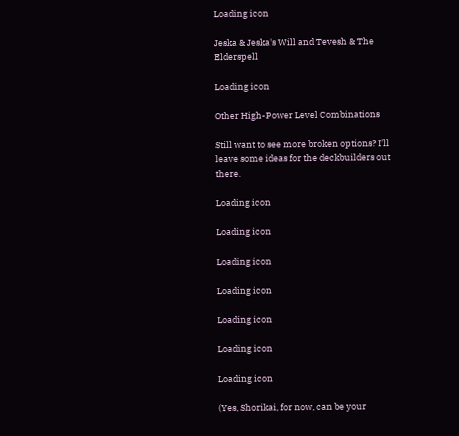Loading icon

Jeska & Jeska's Will and Tevesh & The Elderspell

Loading icon

Other High-Power Level Combinations

Still want to see more broken options? I'll leave some ideas for the deckbuilders out there.

Loading icon

Loading icon

Loading icon

Loading icon

Loading icon

Loading icon

Loading icon

(Yes, Shorikai, for now, can be your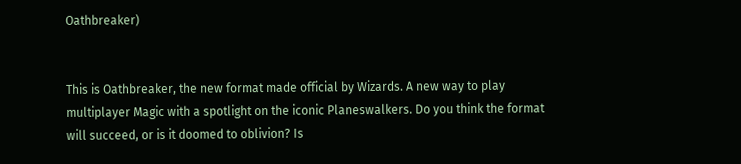Oathbreaker)


This is Oathbreaker, the new format made official by Wizards. A new way to play multiplayer Magic with a spotlight on the iconic Planeswalkers. Do you think the format will succeed, or is it doomed to oblivion? Is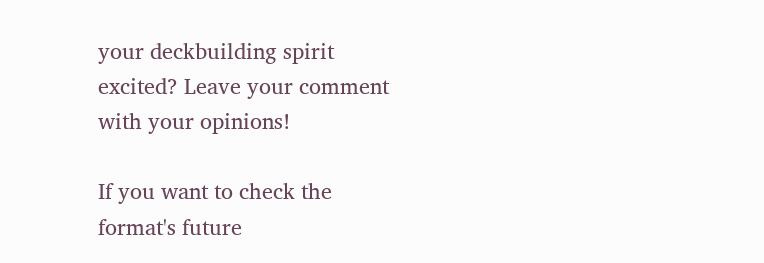your deckbuilding spirit excited? Leave your comment with your opinions!

If you want to check the format's future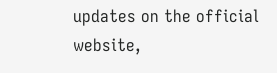updates on the official website,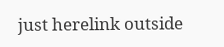just herelink outside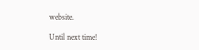website.

Until next time!